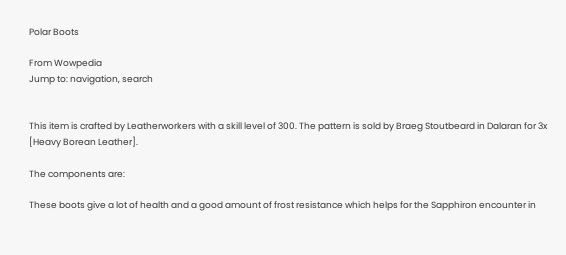Polar Boots

From Wowpedia
Jump to: navigation, search


This item is crafted by Leatherworkers with a skill level of 300. The pattern is sold by Braeg Stoutbeard in Dalaran for 3x  [Heavy Borean Leather].

The components are:

These boots give a lot of health and a good amount of frost resistance which helps for the Sapphiron encounter in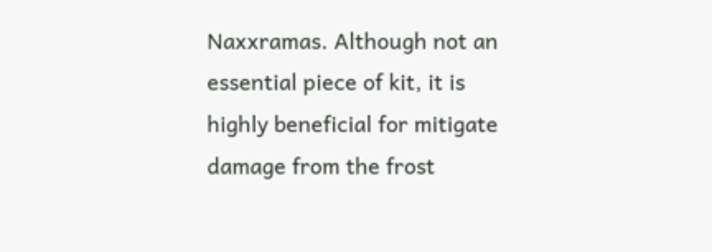Naxxramas. Although not an essential piece of kit, it is highly beneficial for mitigate damage from the frost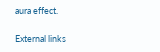aura effect.

External links